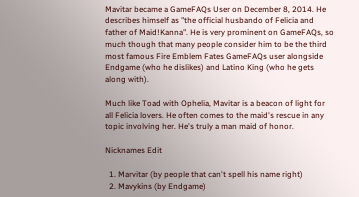Mavitar became a GameFAQs User on December 8, 2014. He describes himself as "the official husbando of Felicia and father of Maid!Kanna". He is very prominent on GameFAQs, so much though that many people consider him to be the third most famous Fire Emblem Fates GameFAQs user alongside Endgame (who he dislikes) and Latino King (who he gets along with).

Much like Toad with Ophelia, Mavitar is a beacon of light for all Felicia lovers. He often comes to the maid's rescue in any topic involving her. He's truly a man maid of honor.

Nicknames Edit

  1. Marvitar (by people that can't spell his name right)
  2. Mavykins (by Endgame)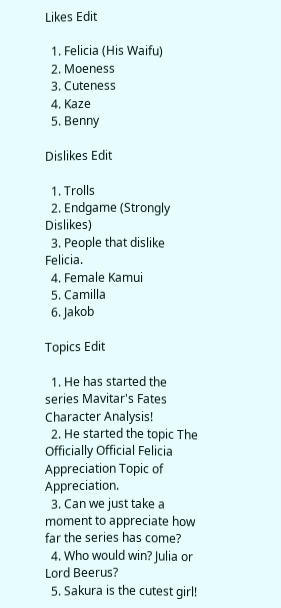Likes Edit

  1. Felicia (His Waifu)
  2. Moeness
  3. Cuteness
  4. Kaze
  5. Benny

Dislikes Edit

  1. Trolls
  2. Endgame (Strongly Dislikes)
  3. People that dislike Felicia.
  4. Female Kamui
  5. Camilla
  6. Jakob

Topics Edit

  1. He has started the series Mavitar's Fates Character Analysis!
  2. He started the topic The Officially Official Felicia Appreciation Topic of Appreciation.
  3. Can we just take a moment to appreciate how far the series has come?
  4. Who would win? Julia or Lord Beerus?
  5. Sakura is the cutest girl!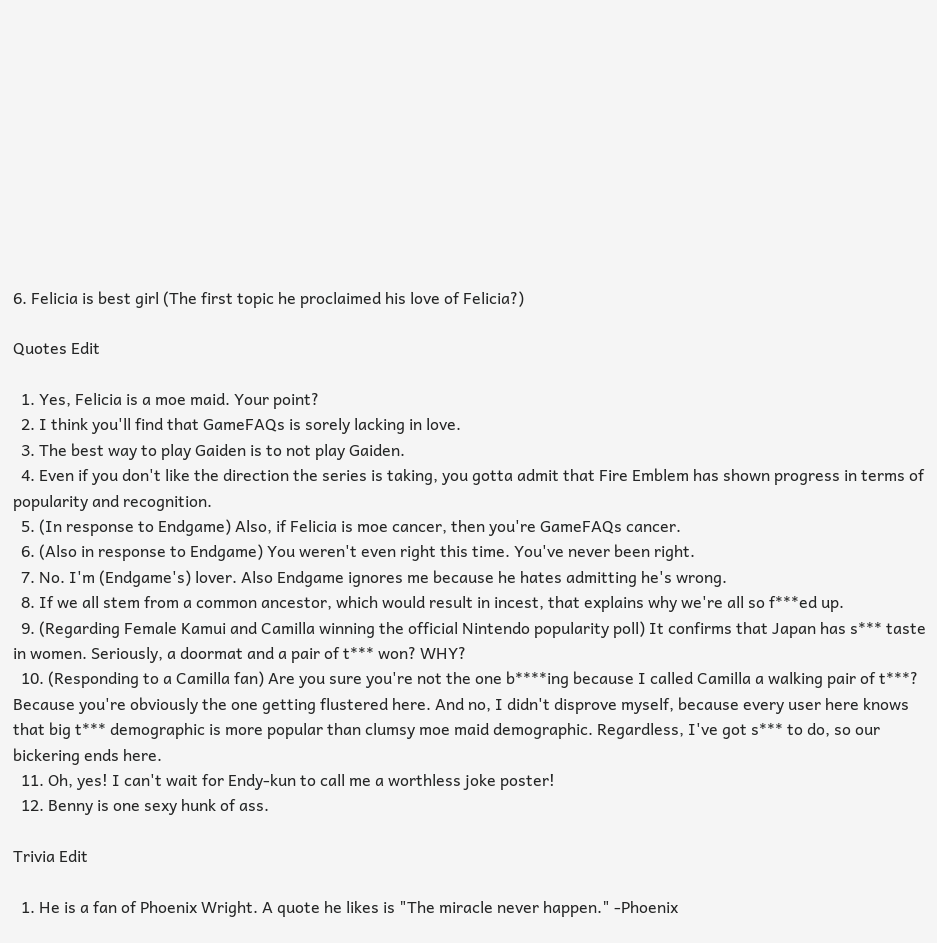6. Felicia is best girl (The first topic he proclaimed his love of Felicia?)

Quotes Edit

  1. Yes, Felicia is a moe maid. Your point?
  2. I think you'll find that GameFAQs is sorely lacking in love.
  3. The best way to play Gaiden is to not play Gaiden.
  4. Even if you don't like the direction the series is taking, you gotta admit that Fire Emblem has shown progress in terms of popularity and recognition.
  5. (In response to Endgame) Also, if Felicia is moe cancer, then you're GameFAQs cancer.
  6. (Also in response to Endgame) You weren't even right this time. You've never been right.
  7. No. I'm (Endgame's) lover. Also Endgame ignores me because he hates admitting he's wrong.
  8. If we all stem from a common ancestor, which would result in incest, that explains why we're all so f***ed up.
  9. (Regarding Female Kamui and Camilla winning the official Nintendo popularity poll) It confirms that Japan has s*** taste in women. Seriously, a doormat and a pair of t*** won? WHY?
  10. (Responding to a Camilla fan) Are you sure you're not the one b****ing because I called Camilla a walking pair of t***? Because you're obviously the one getting flustered here. And no, I didn't disprove myself, because every user here knows that big t*** demographic is more popular than clumsy moe maid demographic. Regardless, I've got s*** to do, so our bickering ends here.
  11. Oh, yes! I can't wait for Endy-kun to call me a worthless joke poster!
  12. Benny is one sexy hunk of ass.

Trivia Edit

  1. He is a fan of Phoenix Wright. A quote he likes is "The miracle never happen." -Phoenix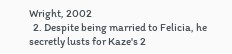Wright, 2002
  2. Despite being married to Felicia, he secretly lusts for Kaze's 2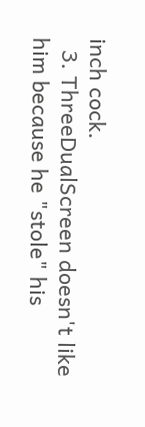inch cock.
  3. ThreeDualScreen doesn't like him because he "stole" his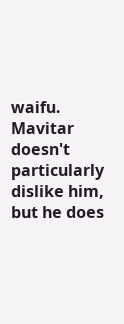waifu. Mavitar doesn't particularly dislike him, but he does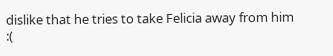dislike that he tries to take Felicia away from him :(